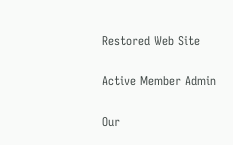Restored Web Site

Active Member Admin

Our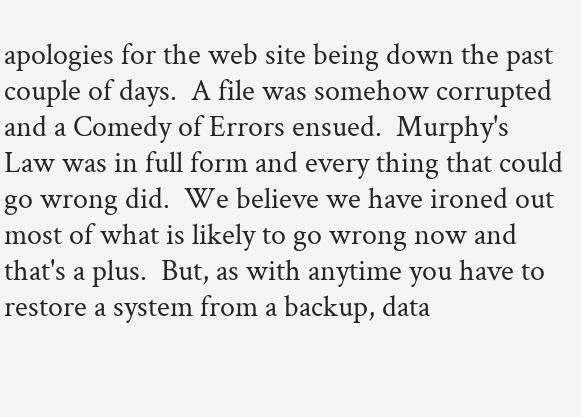apologies for the web site being down the past couple of days.  A file was somehow corrupted and a Comedy of Errors ensued.  Murphy's Law was in full form and every thing that could go wrong did.  We believe we have ironed out most of what is likely to go wrong now and that's a plus.  But, as with anytime you have to restore a system from a backup, data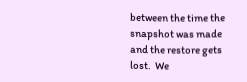between the time the snapshot was made and the restore gets lost.  We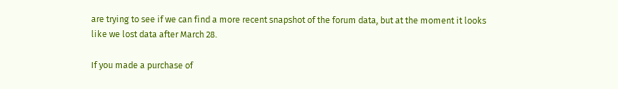are trying to see if we can find a more recent snapshot of the forum data, but at the moment it looks like we lost data after March 28.

If you made a purchase of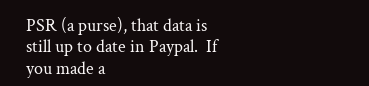PSR (a purse), that data is still up to date in Paypal.  If you made a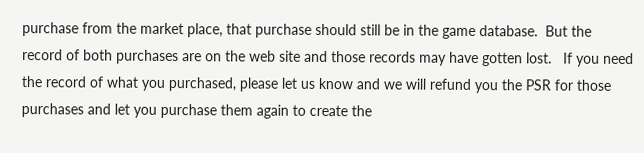purchase from the market place, that purchase should still be in the game database.  But the record of both purchases are on the web site and those records may have gotten lost.   If you need the record of what you purchased, please let us know and we will refund you the PSR for those purchases and let you purchase them again to create the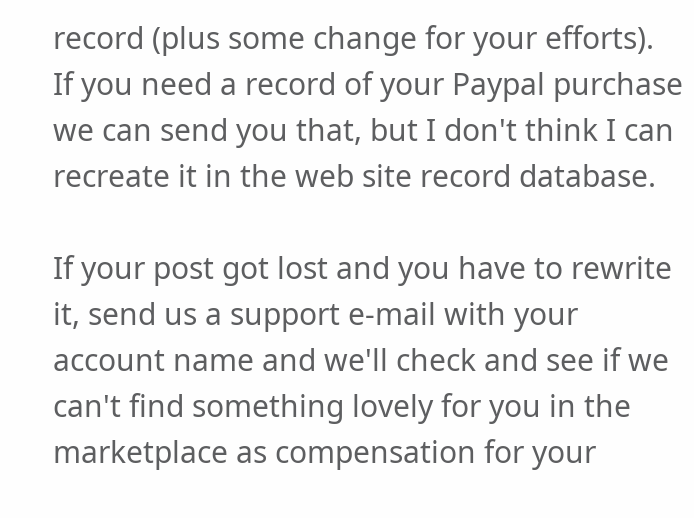record (plus some change for your efforts).  If you need a record of your Paypal purchase we can send you that, but I don't think I can recreate it in the web site record database.

If your post got lost and you have to rewrite it, send us a support e-mail with your account name and we'll check and see if we can't find something lovely for you in the marketplace as compensation for your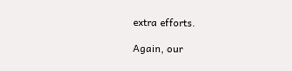extra efforts.

Again, our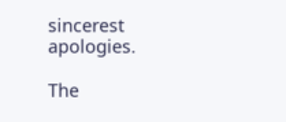sincerest apologies.

The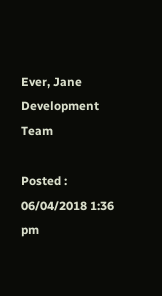Ever, Jane Development Team

Posted : 06/04/2018 1:36 pm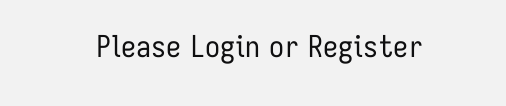Please Login or Register